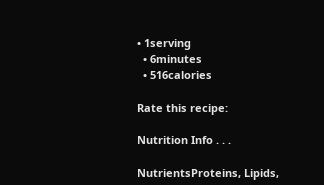• 1serving
  • 6minutes
  • 516calories

Rate this recipe:

Nutrition Info . . .

NutrientsProteins, Lipids,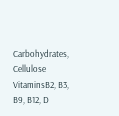Carbohydrates, Cellulose
VitaminsB2, B3, B9, B12, D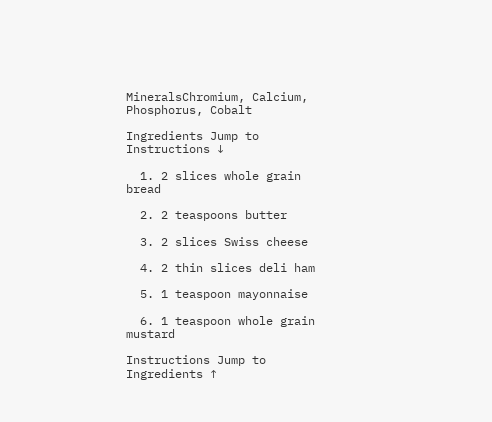MineralsChromium, Calcium, Phosphorus, Cobalt

Ingredients Jump to Instructions ↓

  1. 2 slices whole grain bread

  2. 2 teaspoons butter

  3. 2 slices Swiss cheese

  4. 2 thin slices deli ham

  5. 1 teaspoon mayonnaise

  6. 1 teaspoon whole grain mustard

Instructions Jump to Ingredients ↑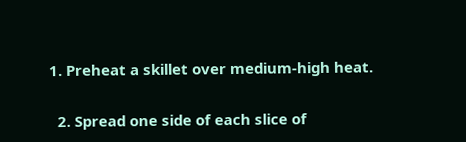1. Preheat a skillet over medium-high heat.

  2. Spread one side of each slice of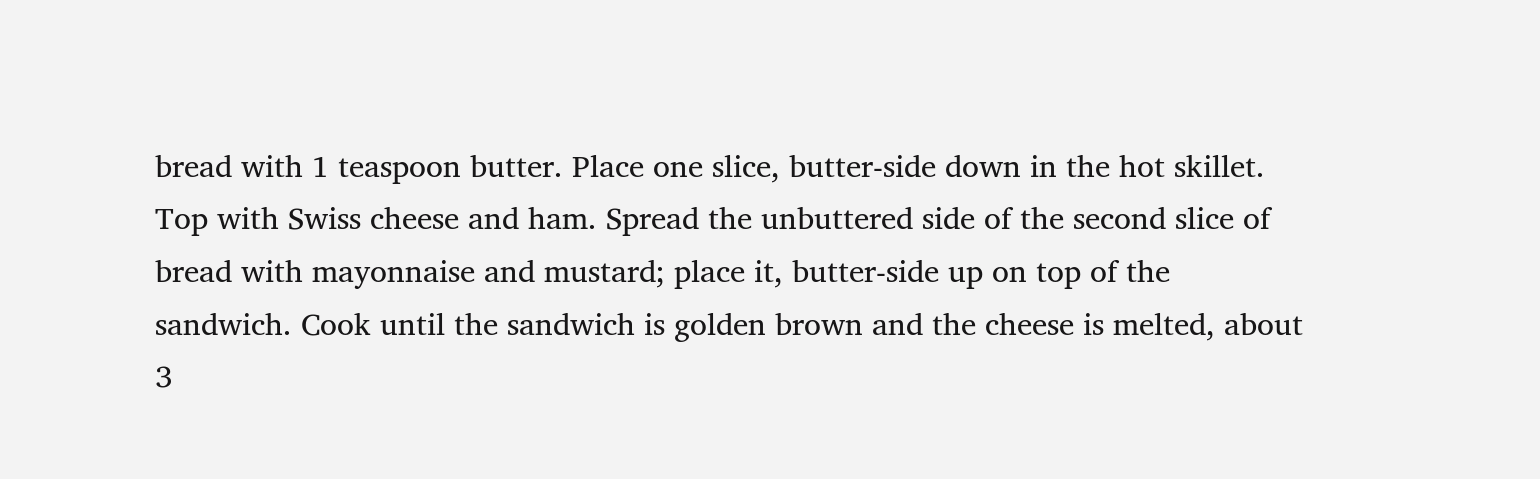bread with 1 teaspoon butter. Place one slice, butter-side down in the hot skillet. Top with Swiss cheese and ham. Spread the unbuttered side of the second slice of bread with mayonnaise and mustard; place it, butter-side up on top of the sandwich. Cook until the sandwich is golden brown and the cheese is melted, about 3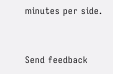minutes per side.


Send feedback